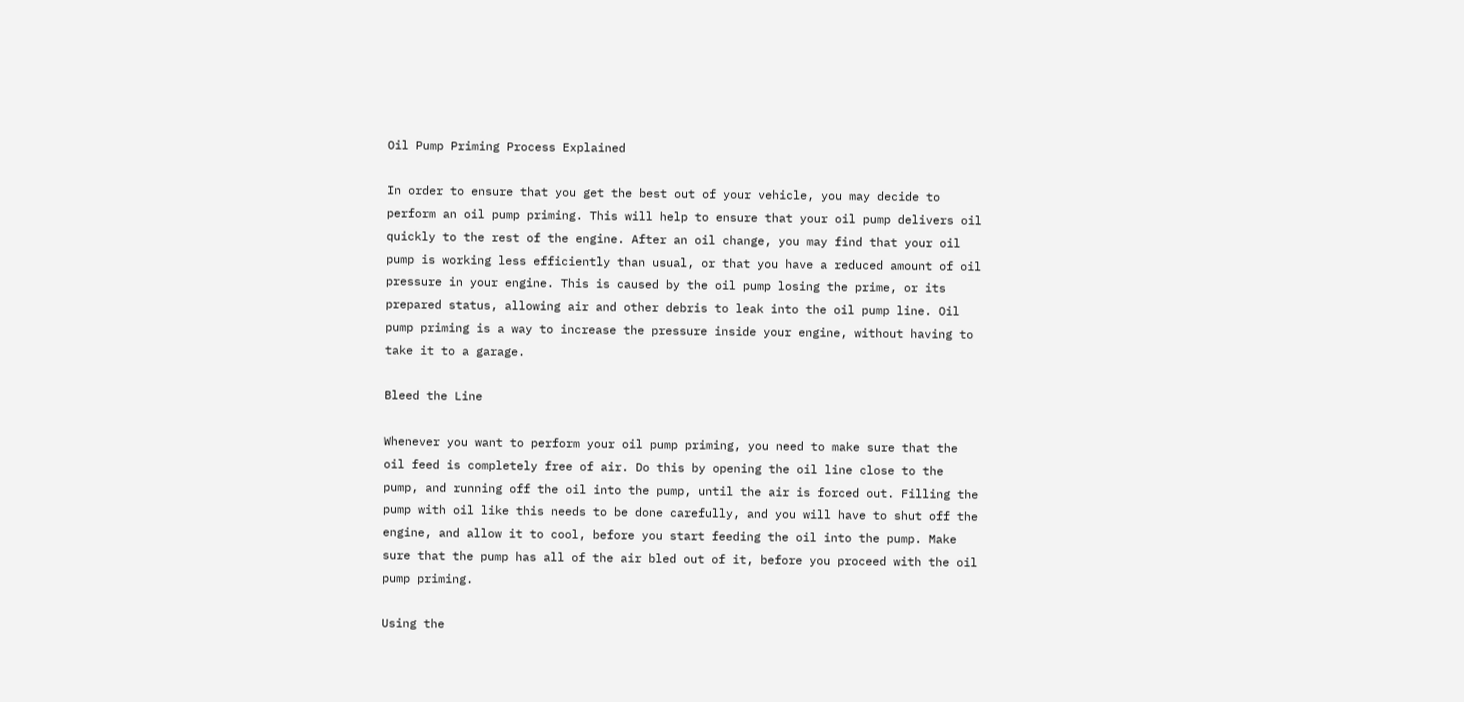Oil Pump Priming Process Explained

In order to ensure that you get the best out of your vehicle, you may decide to perform an oil pump priming. This will help to ensure that your oil pump delivers oil quickly to the rest of the engine. After an oil change, you may find that your oil pump is working less efficiently than usual, or that you have a reduced amount of oil pressure in your engine. This is caused by the oil pump losing the prime, or its prepared status, allowing air and other debris to leak into the oil pump line. Oil pump priming is a way to increase the pressure inside your engine, without having to take it to a garage.

Bleed the Line

Whenever you want to perform your oil pump priming, you need to make sure that the oil feed is completely free of air. Do this by opening the oil line close to the pump, and running off the oil into the pump, until the air is forced out. Filling the pump with oil like this needs to be done carefully, and you will have to shut off the engine, and allow it to cool, before you start feeding the oil into the pump. Make sure that the pump has all of the air bled out of it, before you proceed with the oil pump priming.

Using the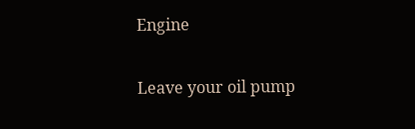Engine

Leave your oil pump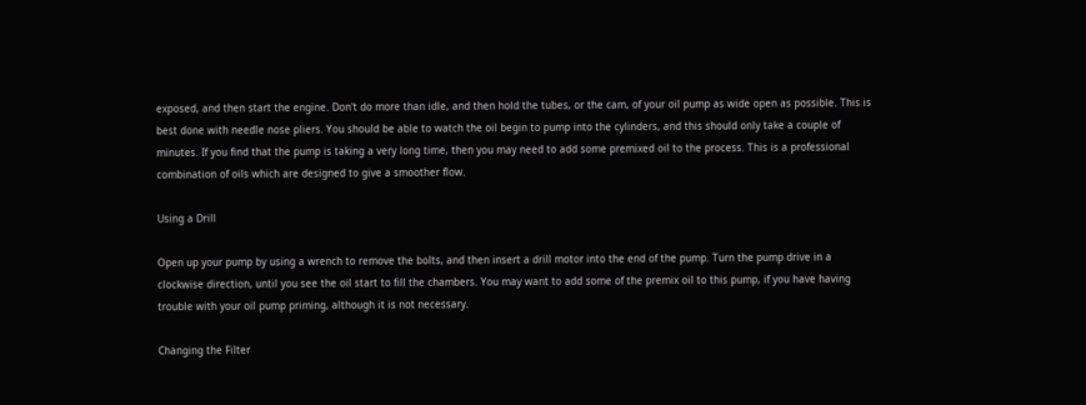exposed, and then start the engine. Don't do more than idle, and then hold the tubes, or the cam, of your oil pump as wide open as possible. This is best done with needle nose pliers. You should be able to watch the oil begin to pump into the cylinders, and this should only take a couple of minutes. If you find that the pump is taking a very long time, then you may need to add some premixed oil to the process. This is a professional combination of oils which are designed to give a smoother flow.

Using a Drill

Open up your pump by using a wrench to remove the bolts, and then insert a drill motor into the end of the pump. Turn the pump drive in a clockwise direction, until you see the oil start to fill the chambers. You may want to add some of the premix oil to this pump, if you have having trouble with your oil pump priming, although it is not necessary.

Changing the Filter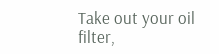Take out your oil filter,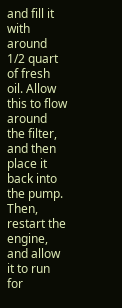and fill it with around 1/2 quart of fresh oil. Allow this to flow around the filter, and then place it back into the pump. Then, restart the engine, and allow it to run for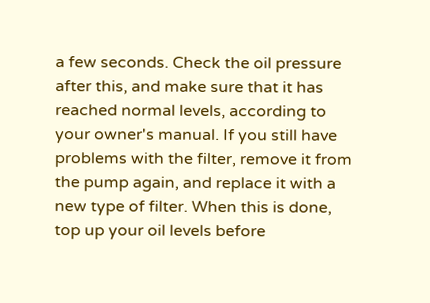a few seconds. Check the oil pressure after this, and make sure that it has reached normal levels, according to your owner's manual. If you still have problems with the filter, remove it from the pump again, and replace it with a new type of filter. When this is done, top up your oil levels before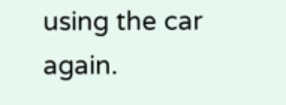using the car again.